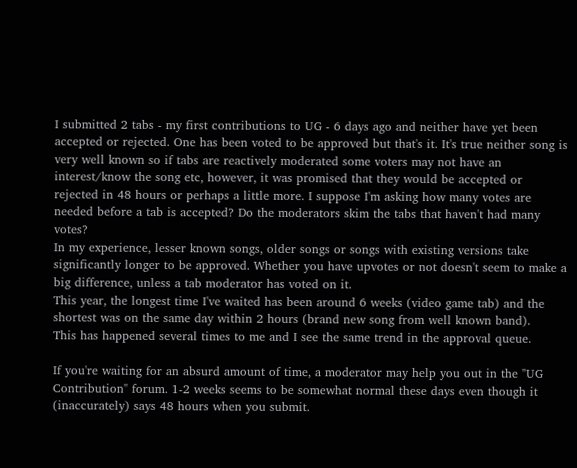I submitted 2 tabs - my first contributions to UG - 6 days ago and neither have yet been accepted or rejected. One has been voted to be approved but that's it. It's true neither song is very well known so if tabs are reactively moderated some voters may not have an interest/know the song etc, however, it was promised that they would be accepted or rejected in 48 hours or perhaps a little more. I suppose I'm asking how many votes are needed before a tab is accepted? Do the moderators skim the tabs that haven't had many votes?
In my experience, lesser known songs, older songs or songs with existing versions take significantly longer to be approved. Whether you have upvotes or not doesn't seem to make a big difference, unless a tab moderator has voted on it.
This year, the longest time I've waited has been around 6 weeks (video game tab) and the shortest was on the same day within 2 hours (brand new song from well known band).
This has happened several times to me and I see the same trend in the approval queue.

If you're waiting for an absurd amount of time, a moderator may help you out in the "UG Contribution" forum. 1-2 weeks seems to be somewhat normal these days even though it (inaccurately) says 48 hours when you submit.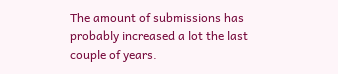The amount of submissions has probably increased a lot the last couple of years.